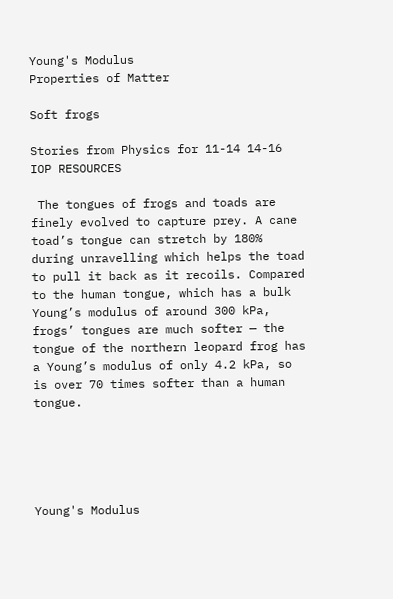Young's Modulus
Properties of Matter

Soft frogs

Stories from Physics for 11-14 14-16 IOP RESOURCES

 The tongues of frogs and toads are finely evolved to capture prey. A cane toad’s tongue can stretch by 180% during unravelling which helps the toad to pull it back as it recoils. Compared to the human tongue, which has a bulk Young’s modulus of around 300 kPa, frogs’ tongues are much softer — the tongue of the northern leopard frog has a Young’s modulus of only 4.2 kPa, so is over 70 times softer than a human tongue.





Young's Modulus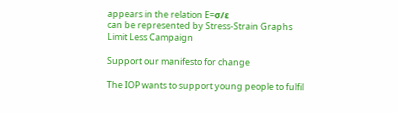appears in the relation E=σ/ε
can be represented by Stress-Strain Graphs
Limit Less Campaign

Support our manifesto for change

The IOP wants to support young people to fulfil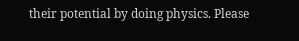their potential by doing physics. Please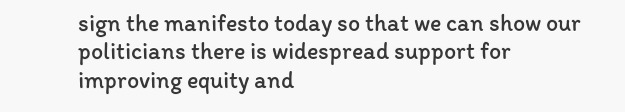sign the manifesto today so that we can show our politicians there is widespread support for improving equity and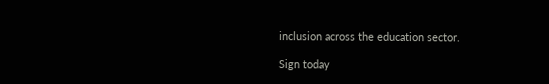inclusion across the education sector.

Sign today